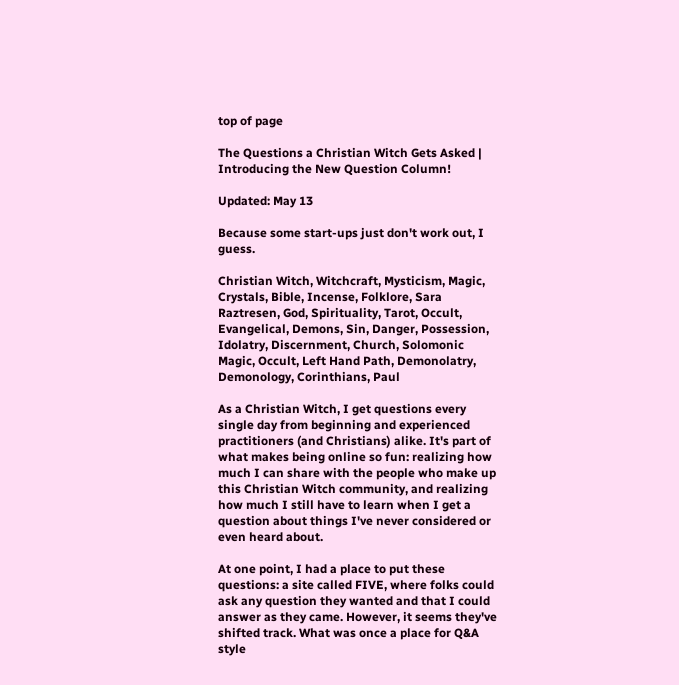top of page

The Questions a Christian Witch Gets Asked | Introducing the New Question Column!

Updated: May 13

Because some start-ups just don't work out, I guess.

Christian Witch, Witchcraft, Mysticism, Magic, Crystals, Bible, Incense, Folklore, Sara Raztresen, God, Spirituality, Tarot, Occult, Evangelical, Demons, Sin, Danger, Possession, Idolatry, Discernment, Church, Solomonic Magic, Occult, Left Hand Path, Demonolatry, Demonology, Corinthians, Paul

As a Christian Witch, I get questions every single day from beginning and experienced practitioners (and Christians) alike. It's part of what makes being online so fun: realizing how much I can share with the people who make up this Christian Witch community, and realizing how much I still have to learn when I get a question about things I've never considered or even heard about.

At one point, I had a place to put these questions: a site called FIVE, where folks could ask any question they wanted and that I could answer as they came. However, it seems they've shifted track. What was once a place for Q&A style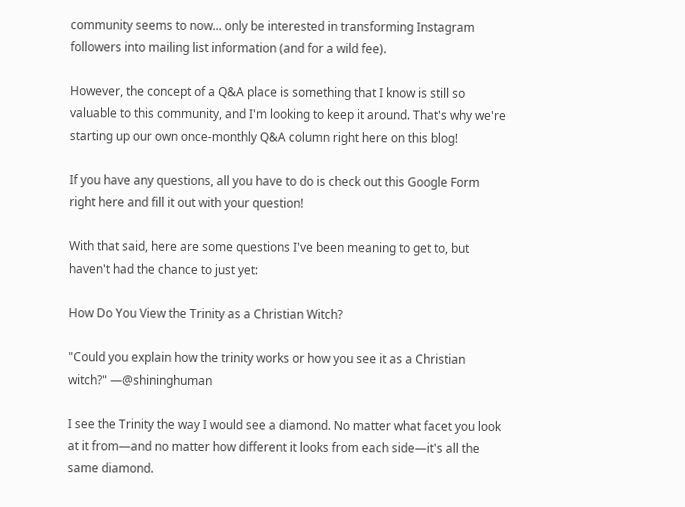community seems to now... only be interested in transforming Instagram followers into mailing list information (and for a wild fee).

However, the concept of a Q&A place is something that I know is still so valuable to this community, and I'm looking to keep it around. That's why we're starting up our own once-monthly Q&A column right here on this blog!

If you have any questions, all you have to do is check out this Google Form right here and fill it out with your question!

With that said, here are some questions I've been meaning to get to, but haven't had the chance to just yet:

How Do You View the Trinity as a Christian Witch?

"Could you explain how the trinity works or how you see it as a Christian witch?" —@shininghuman

I see the Trinity the way I would see a diamond. No matter what facet you look at it from—and no matter how different it looks from each side—it's all the same diamond.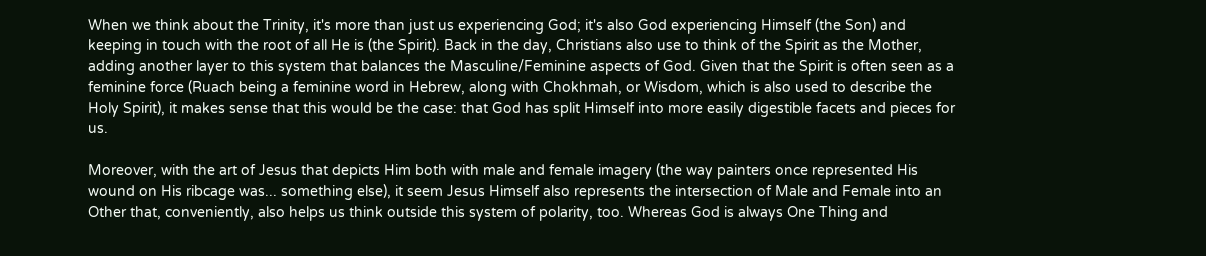When we think about the Trinity, it's more than just us experiencing God; it's also God experiencing Himself (the Son) and keeping in touch with the root of all He is (the Spirit). Back in the day, Christians also use to think of the Spirit as the Mother, adding another layer to this system that balances the Masculine/Feminine aspects of God. Given that the Spirit is often seen as a feminine force (Ruach being a feminine word in Hebrew, along with Chokhmah, or Wisdom, which is also used to describe the Holy Spirit), it makes sense that this would be the case: that God has split Himself into more easily digestible facets and pieces for us.

Moreover, with the art of Jesus that depicts Him both with male and female imagery (the way painters once represented His wound on His ribcage was... something else), it seem Jesus Himself also represents the intersection of Male and Female into an Other that, conveniently, also helps us think outside this system of polarity, too. Whereas God is always One Thing and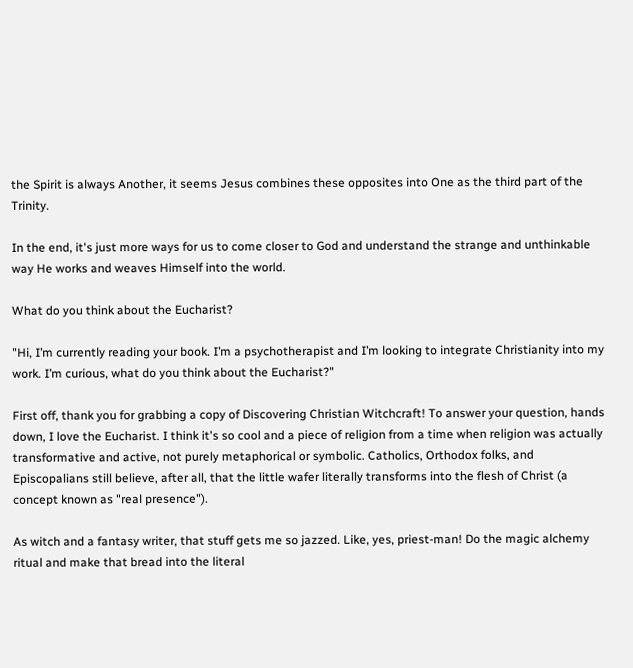the Spirit is always Another, it seems Jesus combines these opposites into One as the third part of the Trinity.

In the end, it's just more ways for us to come closer to God and understand the strange and unthinkable way He works and weaves Himself into the world.

What do you think about the Eucharist?

"Hi, I’m currently reading your book. I’m a psychotherapist and I’m looking to integrate Christianity into my work. I’m curious, what do you think about the Eucharist?"

First off, thank you for grabbing a copy of Discovering Christian Witchcraft! To answer your question, hands down, I love the Eucharist. I think it's so cool and a piece of religion from a time when religion was actually transformative and active, not purely metaphorical or symbolic. Catholics, Orthodox folks, and Episcopalians still believe, after all, that the little wafer literally transforms into the flesh of Christ (a concept known as "real presence").

As witch and a fantasy writer, that stuff gets me so jazzed. Like, yes, priest-man! Do the magic alchemy ritual and make that bread into the literal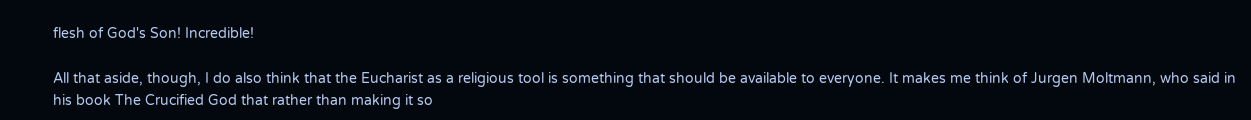flesh of God's Son! Incredible!

All that aside, though, I do also think that the Eucharist as a religious tool is something that should be available to everyone. It makes me think of Jurgen Moltmann, who said in his book The Crucified God that rather than making it so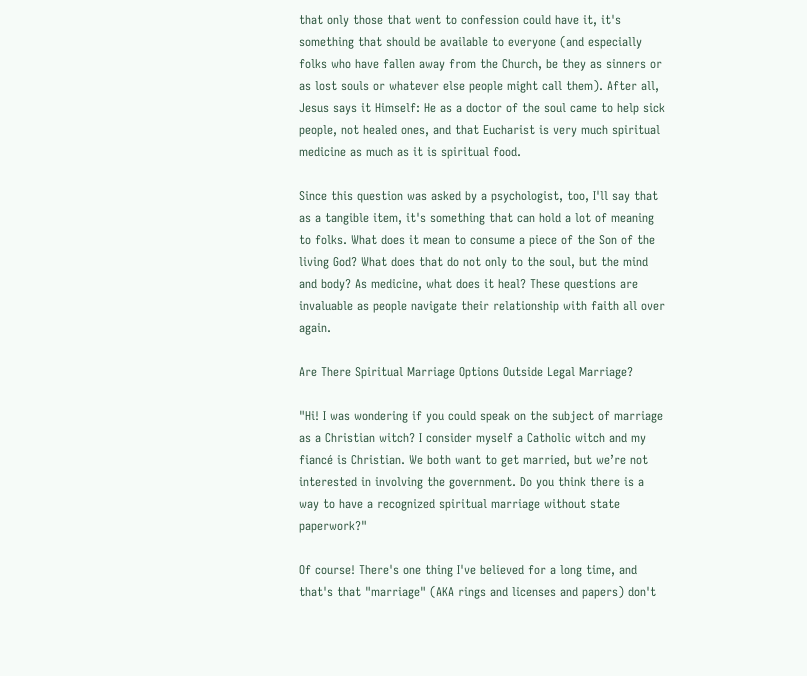that only those that went to confession could have it, it's something that should be available to everyone (and especially folks who have fallen away from the Church, be they as sinners or as lost souls or whatever else people might call them). After all, Jesus says it Himself: He as a doctor of the soul came to help sick people, not healed ones, and that Eucharist is very much spiritual medicine as much as it is spiritual food.

Since this question was asked by a psychologist, too, I'll say that as a tangible item, it's something that can hold a lot of meaning to folks. What does it mean to consume a piece of the Son of the living God? What does that do not only to the soul, but the mind and body? As medicine, what does it heal? These questions are invaluable as people navigate their relationship with faith all over again.

Are There Spiritual Marriage Options Outside Legal Marriage?

"Hi! I was wondering if you could speak on the subject of marriage as a Christian witch? I consider myself a Catholic witch and my fiancé is Christian. We both want to get married, but we’re not interested in involving the government. Do you think there is a way to have a recognized spiritual marriage without state paperwork?"

Of course! There's one thing I've believed for a long time, and that's that "marriage" (AKA rings and licenses and papers) don't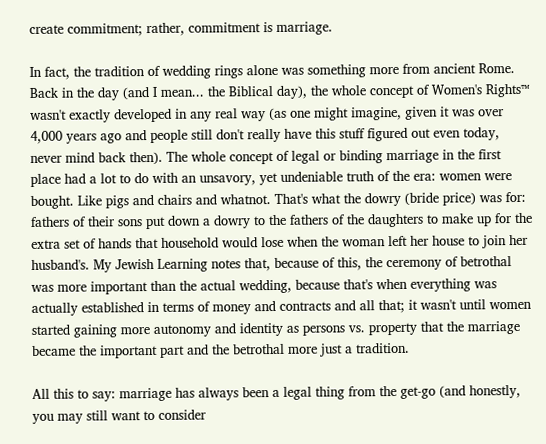create commitment; rather, commitment is marriage.

In fact, the tradition of wedding rings alone was something more from ancient Rome. Back in the day (and I mean... the Biblical day), the whole concept of Women's Rights™ wasn't exactly developed in any real way (as one might imagine, given it was over 4,000 years ago and people still don't really have this stuff figured out even today, never mind back then). The whole concept of legal or binding marriage in the first place had a lot to do with an unsavory, yet undeniable truth of the era: women were bought. Like pigs and chairs and whatnot. That's what the dowry (bride price) was for: fathers of their sons put down a dowry to the fathers of the daughters to make up for the extra set of hands that household would lose when the woman left her house to join her husband's. My Jewish Learning notes that, because of this, the ceremony of betrothal was more important than the actual wedding, because that's when everything was actually established in terms of money and contracts and all that; it wasn't until women started gaining more autonomy and identity as persons vs. property that the marriage became the important part and the betrothal more just a tradition.

All this to say: marriage has always been a legal thing from the get-go (and honestly, you may still want to consider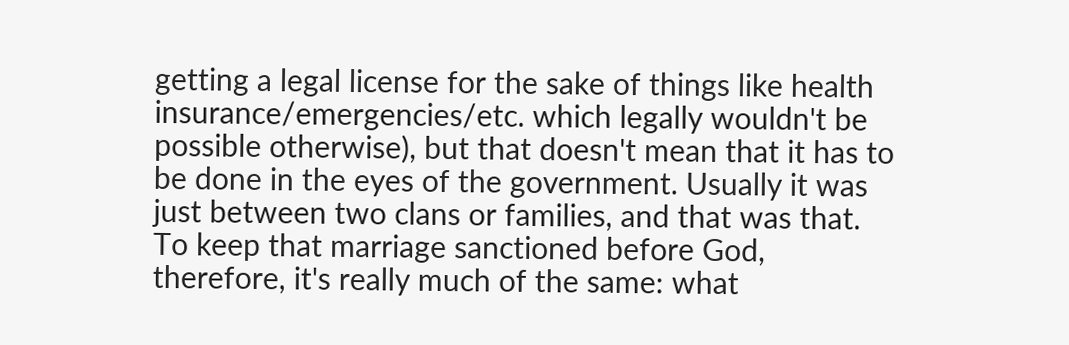getting a legal license for the sake of things like health insurance/emergencies/etc. which legally wouldn't be possible otherwise), but that doesn't mean that it has to be done in the eyes of the government. Usually it was just between two clans or families, and that was that. To keep that marriage sanctioned before God, therefore, it's really much of the same: what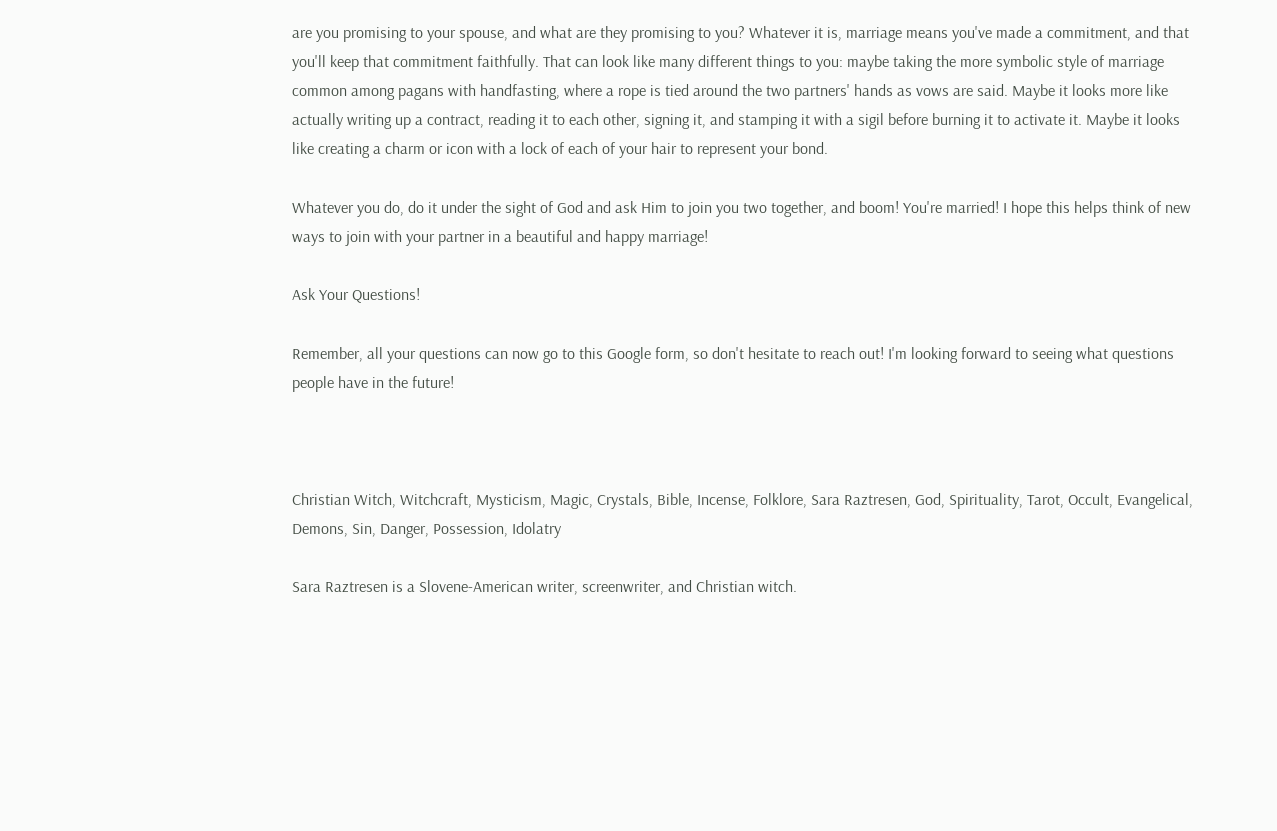are you promising to your spouse, and what are they promising to you? Whatever it is, marriage means you've made a commitment, and that you'll keep that commitment faithfully. That can look like many different things to you: maybe taking the more symbolic style of marriage common among pagans with handfasting, where a rope is tied around the two partners' hands as vows are said. Maybe it looks more like actually writing up a contract, reading it to each other, signing it, and stamping it with a sigil before burning it to activate it. Maybe it looks like creating a charm or icon with a lock of each of your hair to represent your bond.

Whatever you do, do it under the sight of God and ask Him to join you two together, and boom! You're married! I hope this helps think of new ways to join with your partner in a beautiful and happy marriage!

Ask Your Questions!

Remember, all your questions can now go to this Google form, so don't hesitate to reach out! I'm looking forward to seeing what questions people have in the future!



Christian Witch, Witchcraft, Mysticism, Magic, Crystals, Bible, Incense, Folklore, Sara Raztresen, God, Spirituality, Tarot, Occult, Evangelical, Demons, Sin, Danger, Possession, Idolatry

Sara Raztresen is a Slovene-American writer, screenwriter, and Christian witch.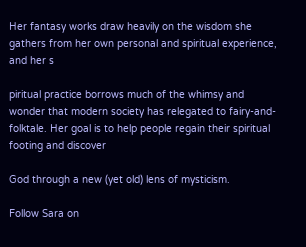Her fantasy works draw heavily on the wisdom she gathers from her own personal and spiritual experience, and her s

piritual practice borrows much of the whimsy and wonder that modern society has relegated to fairy-and-folktale. Her goal is to help people regain their spiritual footing and discover

God through a new (yet old) lens of mysticism.

Follow Sara on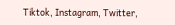Tiktok, Instagram, Twitter,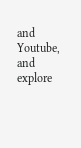and Youtube, and explore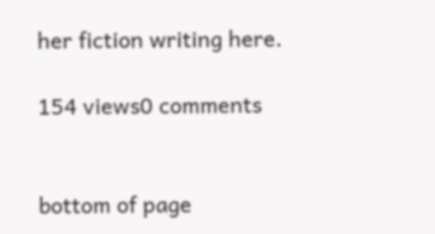her fiction writing here.

154 views0 comments


bottom of page